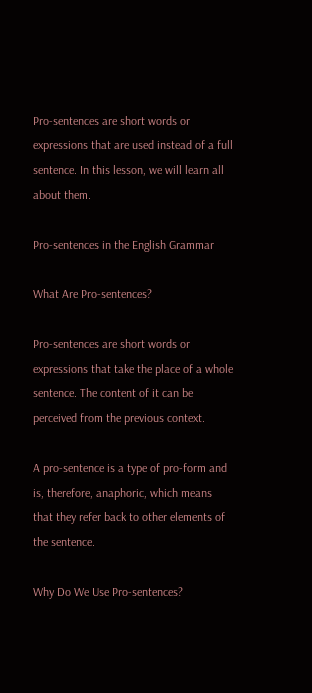Pro-sentences are short words or expressions that are used instead of a full sentence. In this lesson, we will learn all about them.

Pro-sentences in the English Grammar

What Are Pro-sentences?

Pro-sentences are short words or expressions that take the place of a whole sentence. The content of it can be perceived from the previous context.

A pro-sentence is a type of pro-form and is, therefore, anaphoric, which means that they refer back to other elements of the sentence.

Why Do We Use Pro-sentences?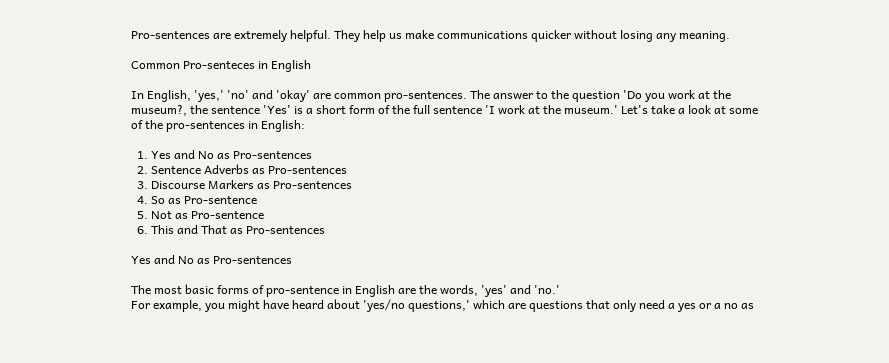Pro-sentences are extremely helpful. They help us make communications quicker without losing any meaning.

Common Pro-senteces in English

In English, 'yes,' 'no' and 'okay' are common pro-sentences. The answer to the question 'Do you work at the museum?, the sentence 'Yes' is a short form of the full sentence 'I work at the museum.' Let's take a look at some of the pro-sentences in English:

  1. Yes and No as Pro-sentences
  2. Sentence Adverbs as Pro-sentences
  3. Discourse Markers as Pro-sentences
  4. So as Pro-sentence
  5. Not as Pro-sentence
  6. This and That as Pro-sentences

Yes and No as Pro-sentences

The most basic forms of pro-sentence in English are the words, 'yes' and 'no.'
For example, you might have heard about 'yes/no questions,' which are questions that only need a yes or a no as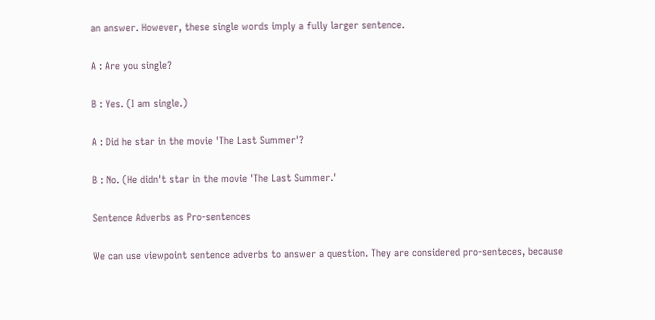an answer. However, these single words imply a fully larger sentence.

A : Are you single?

B : Yes. (I am single.)

A : Did he star in the movie 'The Last Summer'?

B : No. (He didn't star in the movie 'The Last Summer.'

Sentence Adverbs as Pro-sentences

We can use viewpoint sentence adverbs to answer a question. They are considered pro-senteces, because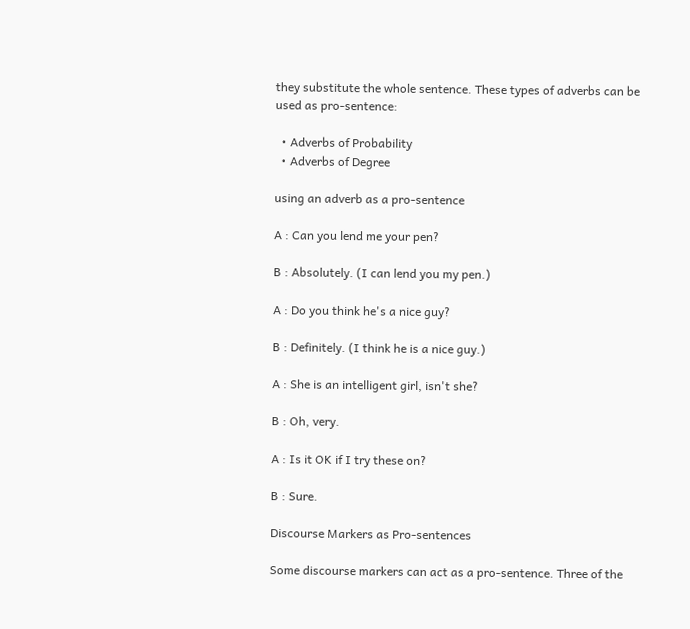they substitute the whole sentence. These types of adverbs can be used as pro-sentence:

  • Adverbs of Probability
  • Adverbs of Degree

using an adverb as a pro-sentence

A : Can you lend me your pen?

B : Absolutely. (I can lend you my pen.)

A : Do you think he's a nice guy?

B : Definitely. (I think he is a nice guy.)

A : She is an intelligent girl, isn't she?

B : Oh, very.

A : Is it OK if I try these on?

B : Sure.

Discourse Markers as Pro-sentences

Some discourse markers can act as a pro-sentence. Three of the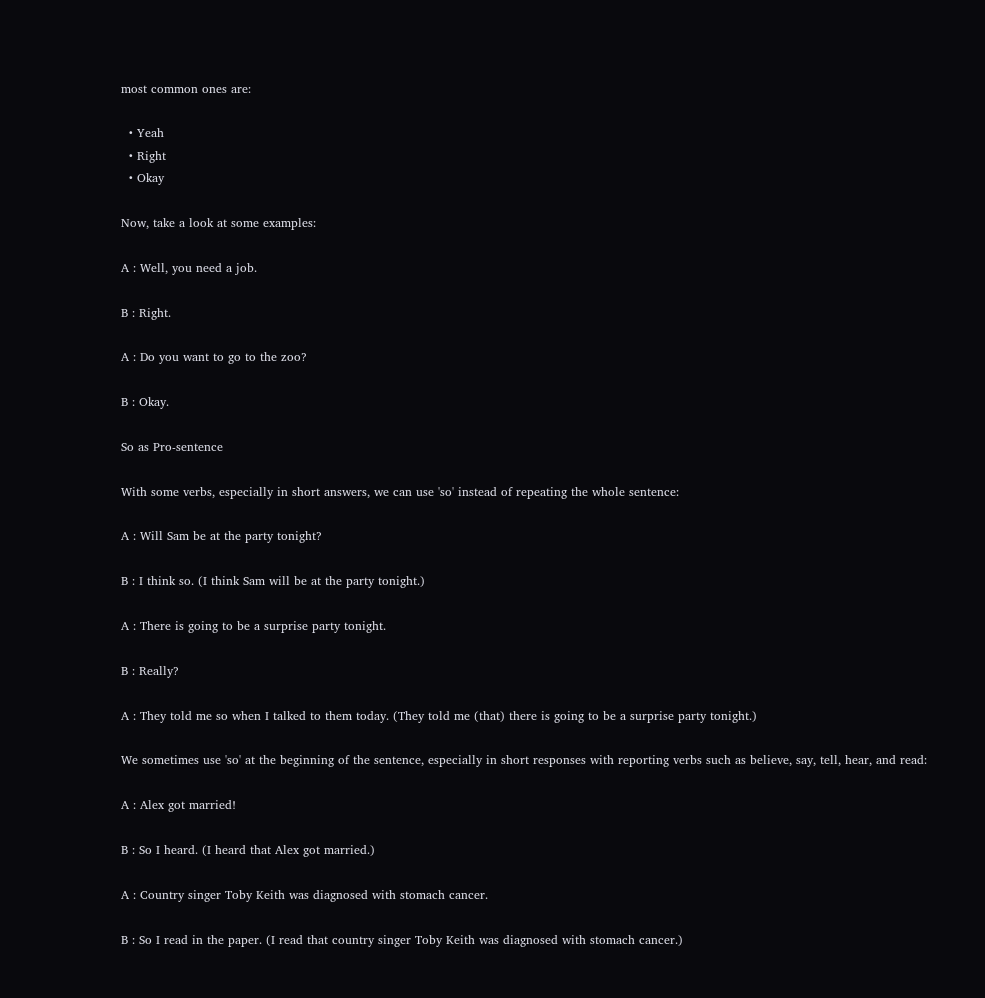most common ones are:

  • Yeah
  • Right
  • Okay

Now, take a look at some examples:

A : Well, you need a job.

B : Right.

A : Do you want to go to the zoo?

B : Okay.

So as Pro-sentence

With some verbs, especially in short answers, we can use 'so' instead of repeating the whole sentence:

A : Will Sam be at the party tonight?

B : I think so. (I think Sam will be at the party tonight.)

A : There is going to be a surprise party tonight.

B : Really?

A : They told me so when I talked to them today. (They told me (that) there is going to be a surprise party tonight.)

We sometimes use 'so' at the beginning of the sentence, especially in short responses with reporting verbs such as believe, say, tell, hear, and read:

A : Alex got married!

B : So I heard. (I heard that Alex got married.)

A : Country singer Toby Keith was diagnosed with stomach cancer.

B : So I read in the paper. (I read that country singer Toby Keith was diagnosed with stomach cancer.)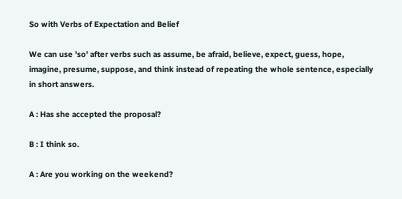So with Verbs of Expectation and Belief

We can use 'so' after verbs such as assume, be afraid, believe, expect, guess, hope, imagine, presume, suppose, and think instead of repeating the whole sentence, especially in short answers.

A : Has she accepted the proposal?

B : I think so.

A : Are you working on the weekend?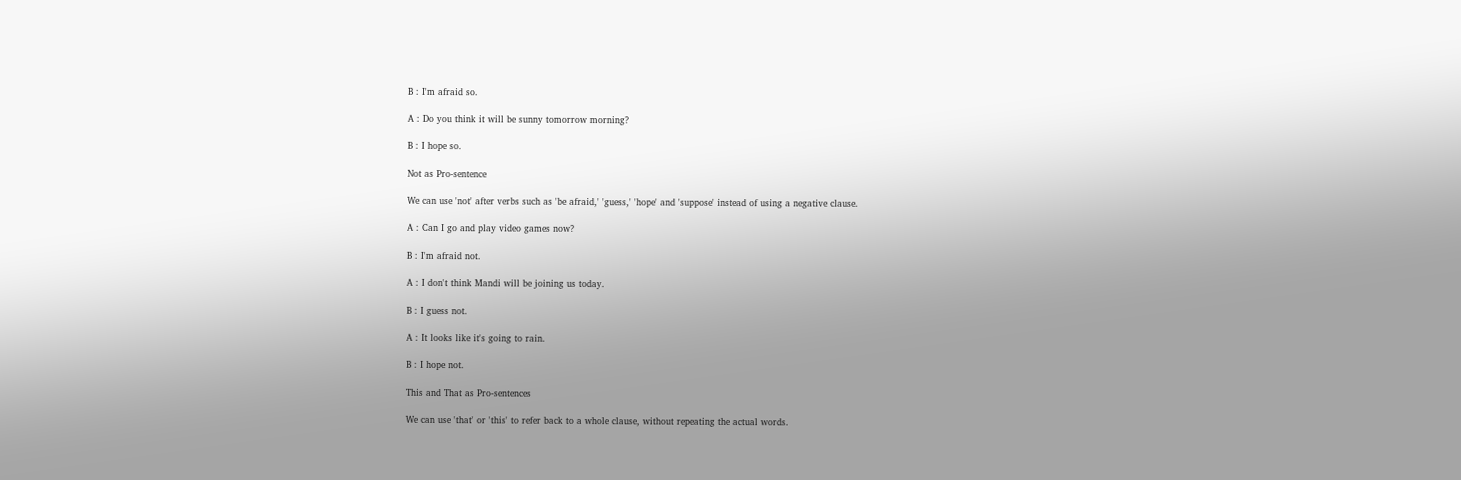B : I'm afraid so.

A : Do you think it will be sunny tomorrow morning?

B : I hope so.

Not as Pro-sentence

We can use 'not' after verbs such as 'be afraid,' 'guess,' 'hope' and 'suppose' instead of using a negative clause.

A : Can I go and play video games now?

B : I'm afraid not.

A : I don't think Mandi will be joining us today.

B : I guess not.

A : It looks like it's going to rain.

B : I hope not.

This and That as Pro-sentences

We can use 'that' or 'this' to refer back to a whole clause, without repeating the actual words.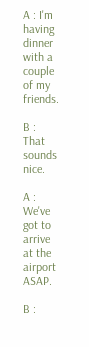A : I'm having dinner with a couple of my friends.

B : That sounds nice.

A : We've got to arrive at the airport ASAP.

B :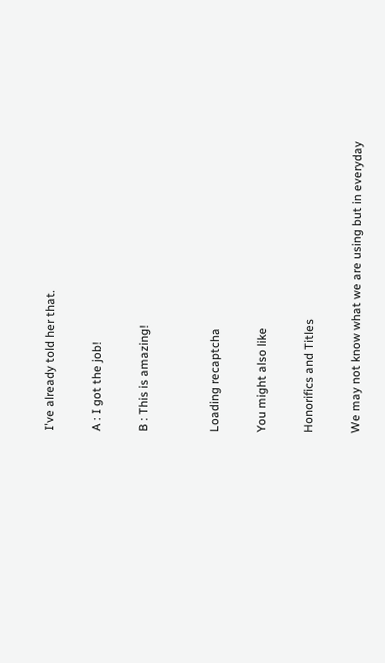I've already told her that.

A : I got the job!

B : This is amazing!


Loading recaptcha

You might also like

Honorifics and Titles

We may not know what we are using but in everyday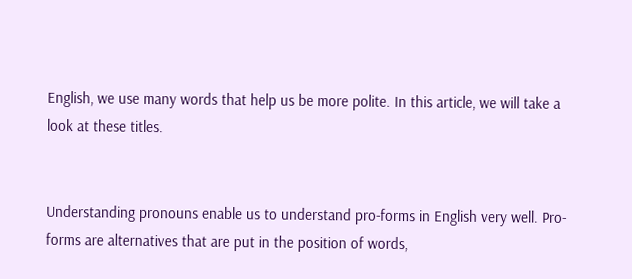English, we use many words that help us be more polite. In this article, we will take a look at these titles.


Understanding pronouns enable us to understand pro-forms in English very well. Pro-forms are alternatives that are put in the position of words,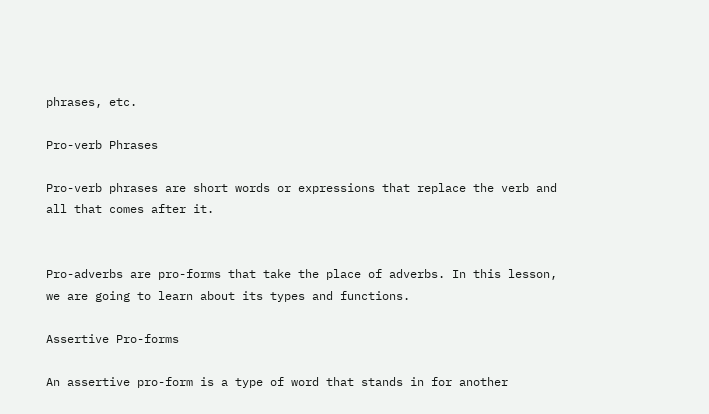phrases, etc.

Pro-verb Phrases

Pro-verb phrases are short words or expressions that replace the verb and all that comes after it.


Pro-adverbs are pro-forms that take the place of adverbs. In this lesson, we are going to learn about its types and functions.

Assertive Pro-forms

An assertive pro-form is a type of word that stands in for another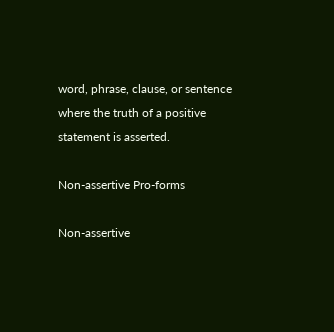word, phrase, clause, or sentence where the truth of a positive statement is asserted.

Non-assertive Pro-forms

Non-assertive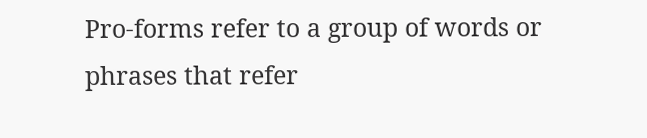Pro-forms refer to a group of words or phrases that refer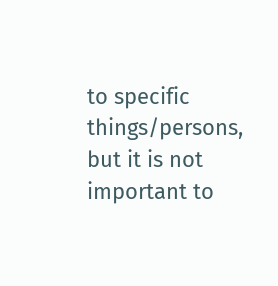to specific things/persons, but it is not important to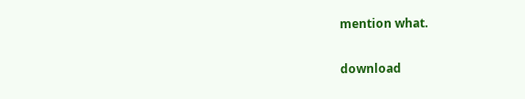mention what.

download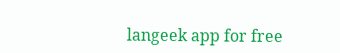langeek app for free